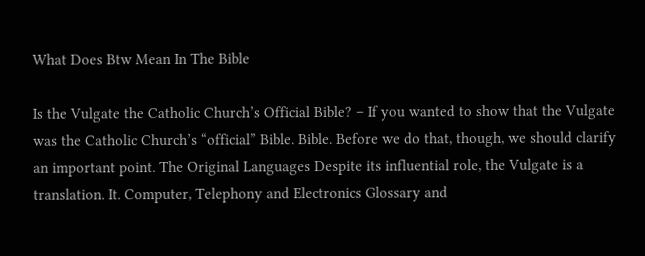What Does Btw Mean In The Bible

Is the Vulgate the Catholic Church’s Official Bible? – If you wanted to show that the Vulgate was the Catholic Church’s “official” Bible. Bible. Before we do that, though, we should clarify an important point. The Original Languages Despite its influential role, the Vulgate is a translation. It. Computer, Telephony and Electronics Glossary and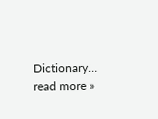Dictionary… read more »